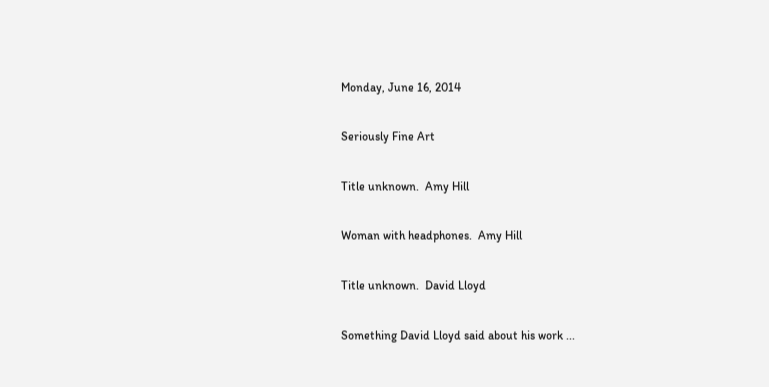Monday, June 16, 2014

Seriously Fine Art

Title unknown.  Amy Hill

Woman with headphones.  Amy Hill

Title unknown.  David Lloyd

Something David Lloyd said about his work ...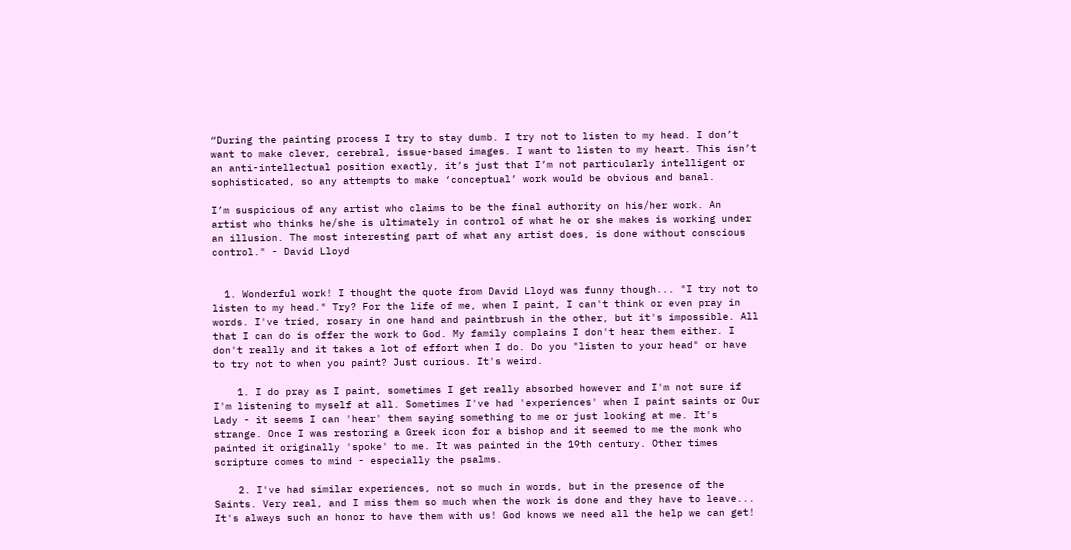“During the painting process I try to stay dumb. I try not to listen to my head. I don’t want to make clever, cerebral, issue-based images. I want to listen to my heart. This isn’t an anti-intellectual position exactly, it’s just that I’m not particularly intelligent or sophisticated, so any attempts to make ‘conceptual’ work would be obvious and banal.

I’m suspicious of any artist who claims to be the final authority on his/her work. An artist who thinks he/she is ultimately in control of what he or she makes is working under an illusion. The most interesting part of what any artist does, is done without conscious control." - David Lloyd


  1. Wonderful work! I thought the quote from David Lloyd was funny though... "I try not to listen to my head." Try? For the life of me, when I paint, I can't think or even pray in words. I've tried, rosary in one hand and paintbrush in the other, but it's impossible. All that I can do is offer the work to God. My family complains I don't hear them either. I don't really and it takes a lot of effort when I do. Do you "listen to your head" or have to try not to when you paint? Just curious. It's weird.

    1. I do pray as I paint, sometimes I get really absorbed however and I'm not sure if I'm listening to myself at all. Sometimes I've had 'experiences' when I paint saints or Our Lady - it seems I can 'hear' them saying something to me or just looking at me. It's strange. Once I was restoring a Greek icon for a bishop and it seemed to me the monk who painted it originally 'spoke' to me. It was painted in the 19th century. Other times scripture comes to mind - especially the psalms.

    2. I've had similar experiences, not so much in words, but in the presence of the Saints. Very real, and I miss them so much when the work is done and they have to leave... It's always such an honor to have them with us! God knows we need all the help we can get!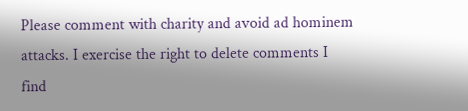Please comment with charity and avoid ad hominem attacks. I exercise the right to delete comments I find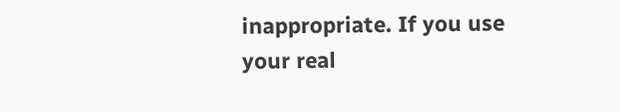inappropriate. If you use your real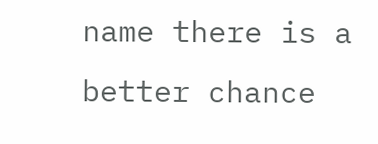name there is a better chance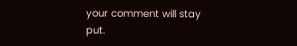your comment will stay put.